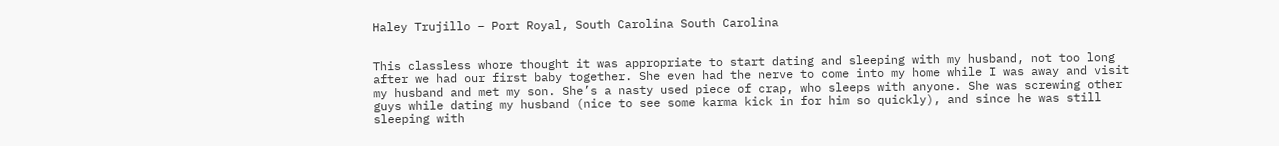Haley Trujillo – Port Royal, South Carolina South Carolina


This classless whore thought it was appropriate to start dating and sleeping with my husband, not too long after we had our first baby together. She even had the nerve to come into my home while I was away and visit my husband and met my son. She’s a nasty used piece of crap, who sleeps with anyone. She was screwing other guys while dating my husband (nice to see some karma kick in for him so quickly), and since he was still sleeping with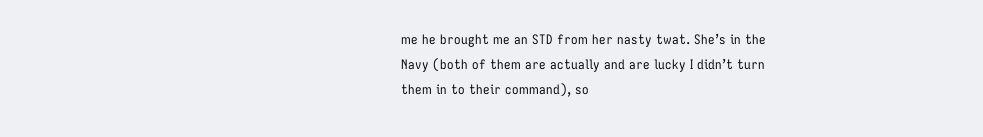me he brought me an STD from her nasty twat. She’s in the Navy (both of them are actually and are lucky I didn’t turn them in to their command), so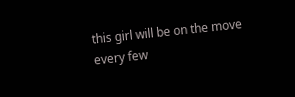this girl will be on the move every few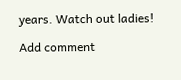years. Watch out ladies!

Add comment